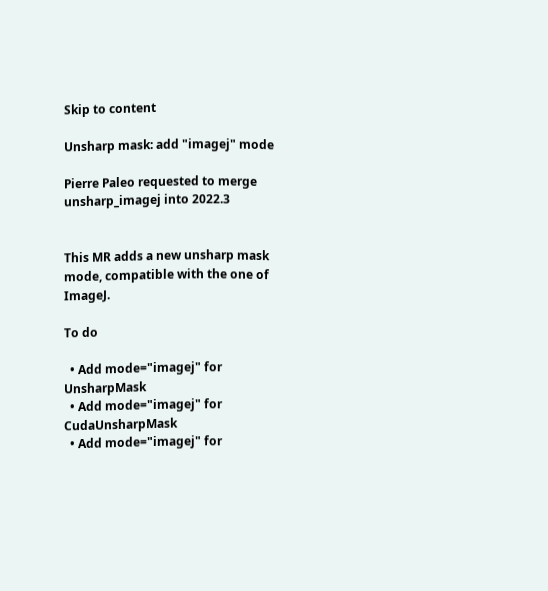Skip to content

Unsharp mask: add "imagej" mode

Pierre Paleo requested to merge unsharp_imagej into 2022.3


This MR adds a new unsharp mask mode, compatible with the one of ImageJ.

To do

  • Add mode="imagej" for UnsharpMask
  • Add mode="imagej" for CudaUnsharpMask
  • Add mode="imagej" for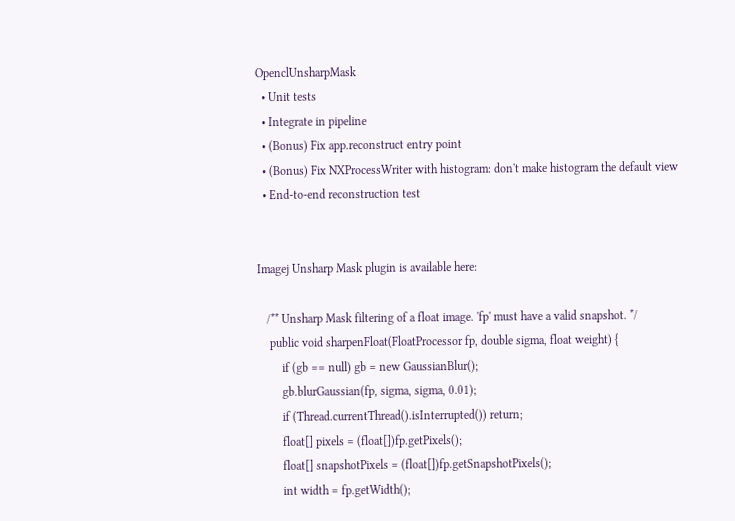OpenclUnsharpMask
  • Unit tests
  • Integrate in pipeline
  • (Bonus) Fix app.reconstruct entry point
  • (Bonus) Fix NXProcessWriter with histogram: don't make histogram the default view
  • End-to-end reconstruction test


Imagej Unsharp Mask plugin is available here:

   /** Unsharp Mask filtering of a float image. 'fp' must have a valid snapshot. */
    public void sharpenFloat(FloatProcessor fp, double sigma, float weight) {
        if (gb == null) gb = new GaussianBlur();
        gb.blurGaussian(fp, sigma, sigma, 0.01);
        if (Thread.currentThread().isInterrupted()) return;
        float[] pixels = (float[])fp.getPixels();
        float[] snapshotPixels = (float[])fp.getSnapshotPixels();
        int width = fp.getWidth();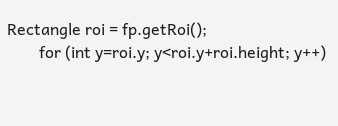Rectangle roi = fp.getRoi();
        for (int y=roi.y; y<roi.y+roi.height; y++)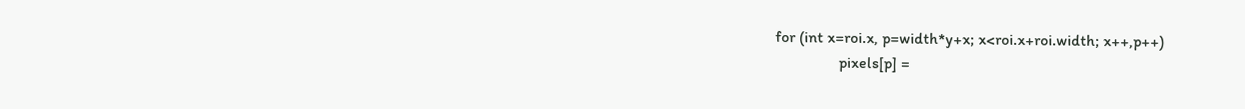for (int x=roi.x, p=width*y+x; x<roi.x+roi.width; x++,p++)
                pixels[p] =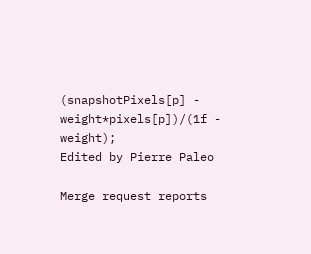(snapshotPixels[p] - weight*pixels[p])/(1f - weight);
Edited by Pierre Paleo

Merge request reports